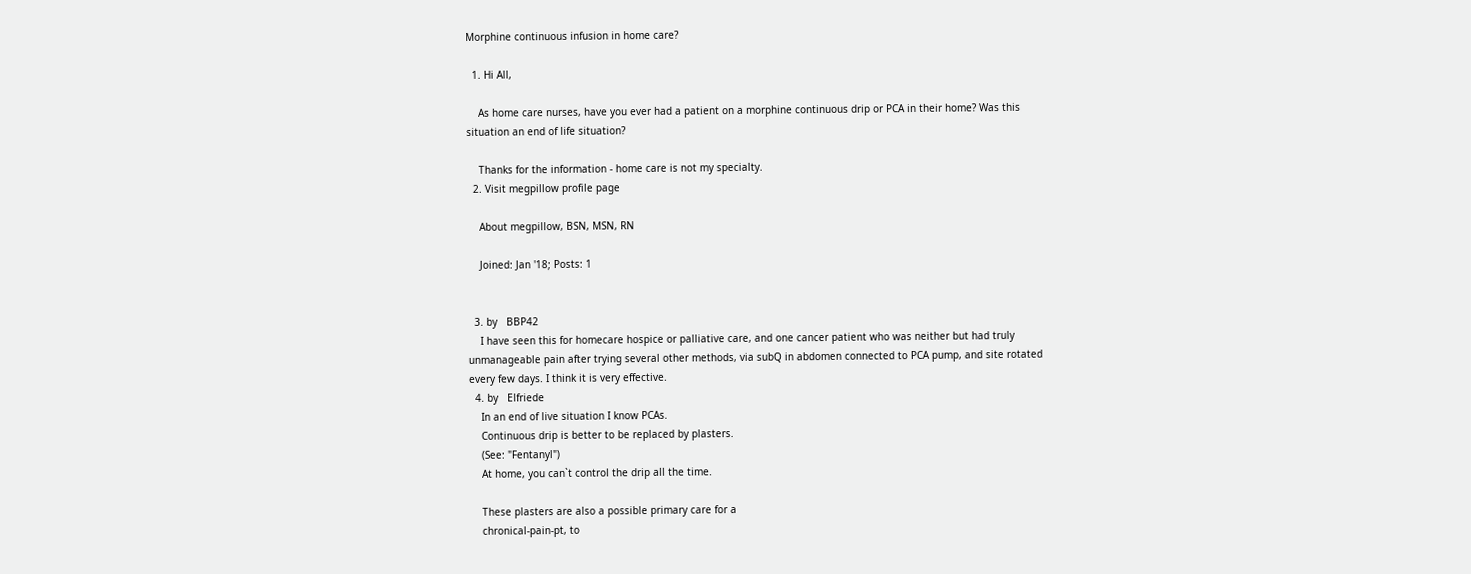Morphine continuous infusion in home care?

  1. Hi All,

    As home care nurses, have you ever had a patient on a morphine continuous drip or PCA in their home? Was this situation an end of life situation?

    Thanks for the information - home care is not my specialty.
  2. Visit megpillow profile page

    About megpillow, BSN, MSN, RN

    Joined: Jan '18; Posts: 1


  3. by   BBP42
    I have seen this for homecare hospice or palliative care, and one cancer patient who was neither but had truly unmanageable pain after trying several other methods, via subQ in abdomen connected to PCA pump, and site rotated every few days. I think it is very effective.
  4. by   Elfriede
    In an end of live situation I know PCAs.
    Continuous drip is better to be replaced by plasters.
    (See: "Fentanyl")
    At home, you can`t control the drip all the time.

    These plasters are also a possible primary care for a
    chronical-pain-pt, to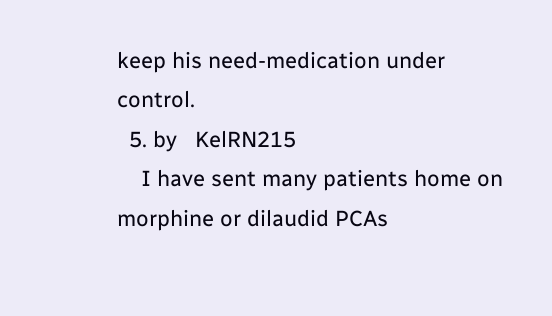keep his need-medication under control.
  5. by   KelRN215
    I have sent many patients home on morphine or dilaudid PCAs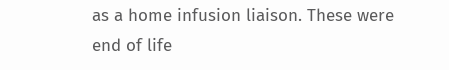as a home infusion liaison. These were end of life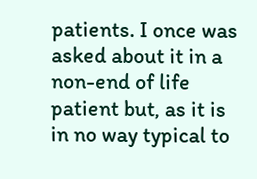patients. I once was asked about it in a non-end of life patient but, as it is in no way typical to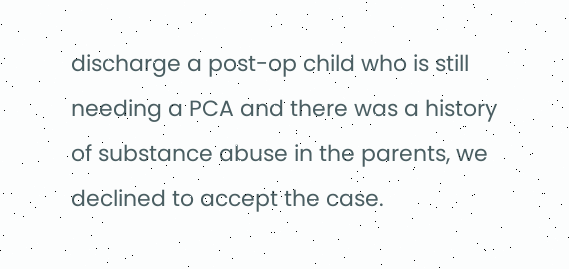discharge a post-op child who is still needing a PCA and there was a history of substance abuse in the parents, we declined to accept the case.